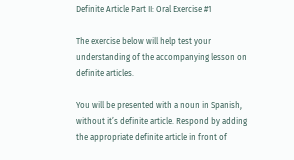Definite Article Part II: Oral Exercise #1

The exercise below will help test your understanding of the accompanying lesson on definite articles.

You will be presented with a noun in Spanish, without it’s definite article. Respond by adding the appropriate definite article in front of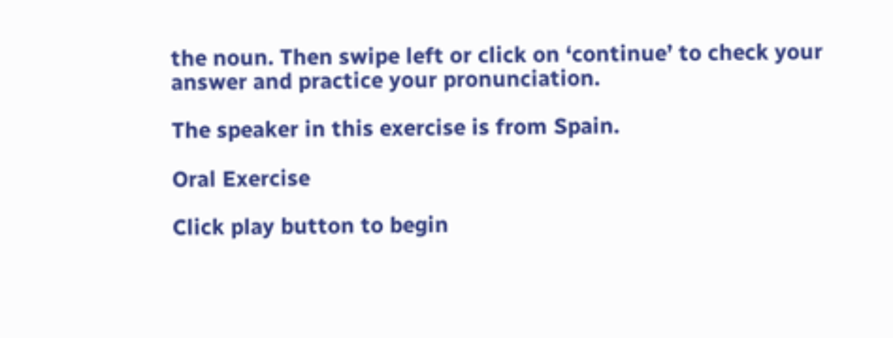the noun. Then swipe left or click on ‘continue’ to check your answer and practice your pronunciation.

The speaker in this exercise is from Spain.

Oral Exercise

Click play button to begin